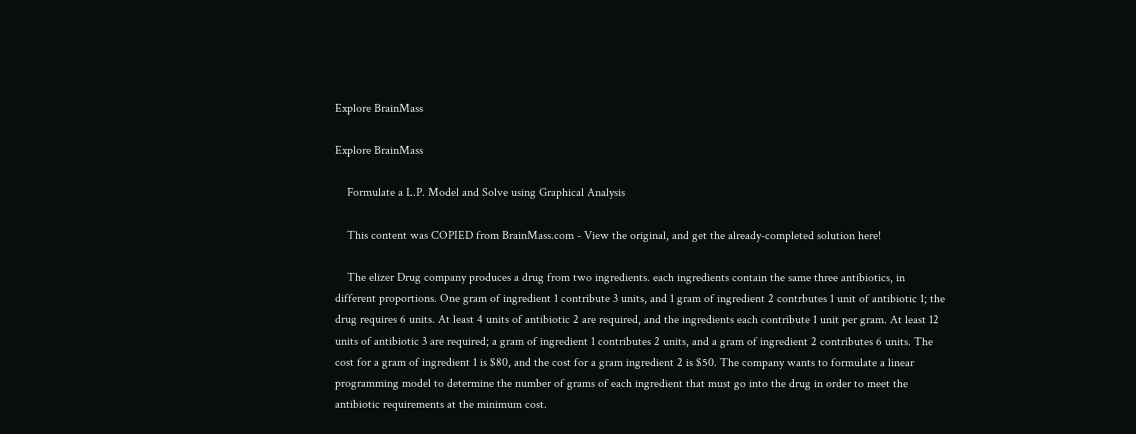Explore BrainMass

Explore BrainMass

    Formulate a L.P. Model and Solve using Graphical Analysis

    This content was COPIED from BrainMass.com - View the original, and get the already-completed solution here!

    The elizer Drug company produces a drug from two ingredients. each ingredients contain the same three antibiotics, in different proportions. One gram of ingredient 1 contribute 3 units, and 1 gram of ingredient 2 contrbutes 1 unit of antibiotic 1; the drug requires 6 units. At least 4 units of antibiotic 2 are required, and the ingredients each contribute 1 unit per gram. At least 12 units of antibiotic 3 are required; a gram of ingredient 1 contributes 2 units, and a gram of ingredient 2 contributes 6 units. The cost for a gram of ingredient 1 is $80, and the cost for a gram ingredient 2 is $50. The company wants to formulate a linear programming model to determine the number of grams of each ingredient that must go into the drug in order to meet the antibiotic requirements at the minimum cost.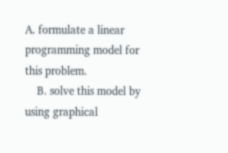A. formulate a linear programming model for this problem.
    B. solve this model by using graphical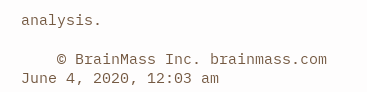analysis.

    © BrainMass Inc. brainmass.com June 4, 2020, 12:03 am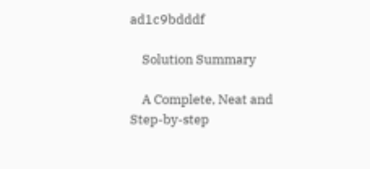ad1c9bdddf

    Solution Summary

    A Complete, Neat and Step-by-step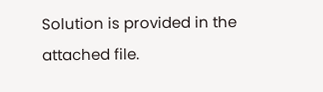Solution is provided in the attached file.